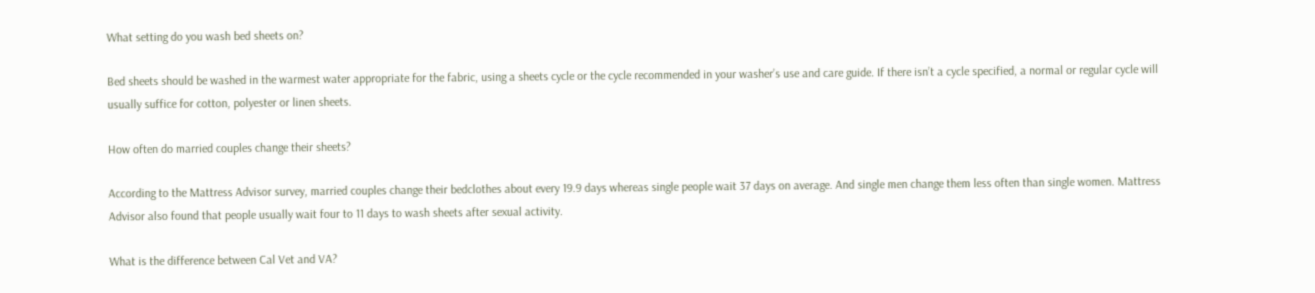What setting do you wash bed sheets on?

Bed sheets should be washed in the warmest water appropriate for the fabric, using a sheets cycle or the cycle recommended in your washer’s use and care guide. If there isn’t a cycle specified, a normal or regular cycle will usually suffice for cotton, polyester or linen sheets.

How often do married couples change their sheets?

According to the Mattress Advisor survey, married couples change their bedclothes about every 19.9 days whereas single people wait 37 days on average. And single men change them less often than single women. Mattress Advisor also found that people usually wait four to 11 days to wash sheets after sexual activity.

What is the difference between Cal Vet and VA?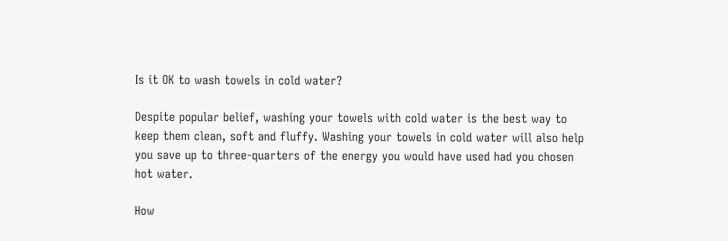Is it OK to wash towels in cold water?

Despite popular belief, washing your towels with cold water is the best way to keep them clean, soft and fluffy. Washing your towels in cold water will also help you save up to three-quarters of the energy you would have used had you chosen hot water.

How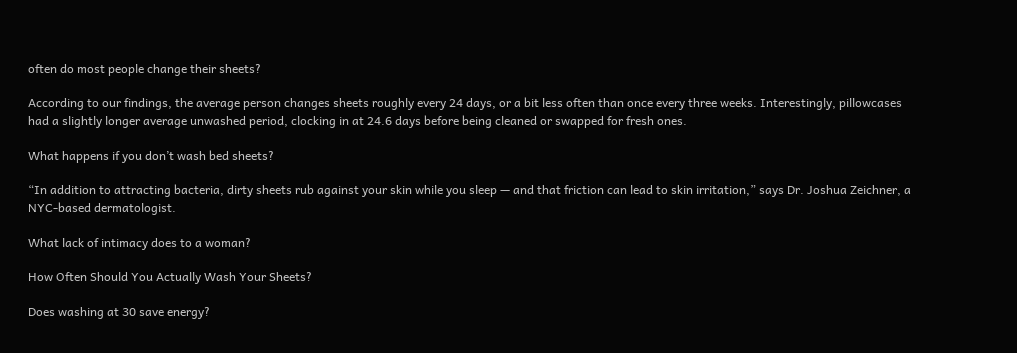often do most people change their sheets?

According to our findings, the average person changes sheets roughly every 24 days, or a bit less often than once every three weeks. Interestingly, pillowcases had a slightly longer average unwashed period, clocking in at 24.6 days before being cleaned or swapped for fresh ones.

What happens if you don’t wash bed sheets?

“In addition to attracting bacteria, dirty sheets rub against your skin while you sleep — and that friction can lead to skin irritation,” says Dr. Joshua Zeichner, a NYC-based dermatologist.

What lack of intimacy does to a woman?

How Often Should You Actually Wash Your Sheets?

Does washing at 30 save energy?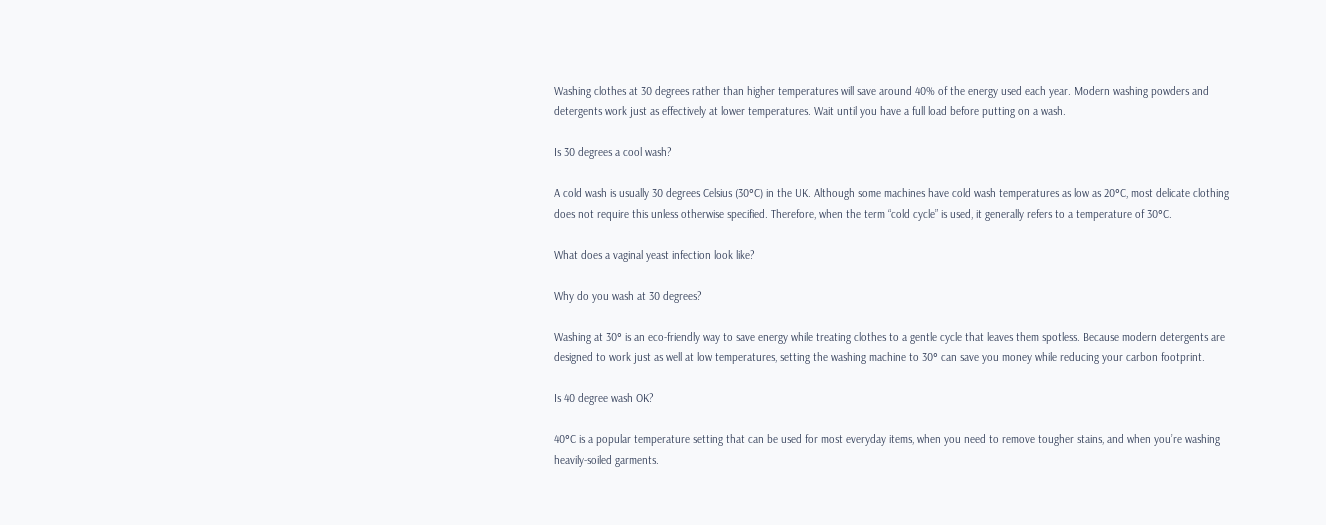Washing clothes at 30 degrees rather than higher temperatures will save around 40% of the energy used each year. Modern washing powders and detergents work just as effectively at lower temperatures. Wait until you have a full load before putting on a wash.

Is 30 degrees a cool wash?

A cold wash is usually 30 degrees Celsius (30°C) in the UK. Although some machines have cold wash temperatures as low as 20°C, most delicate clothing does not require this unless otherwise specified. Therefore, when the term “cold cycle” is used, it generally refers to a temperature of 30°C.

What does a vaginal yeast infection look like?

Why do you wash at 30 degrees?

Washing at 30° is an eco-friendly way to save energy while treating clothes to a gentle cycle that leaves them spotless. Because modern detergents are designed to work just as well at low temperatures, setting the washing machine to 30° can save you money while reducing your carbon footprint.

Is 40 degree wash OK?

40°C is a popular temperature setting that can be used for most everyday items, when you need to remove tougher stains, and when you’re washing heavily-soiled garments.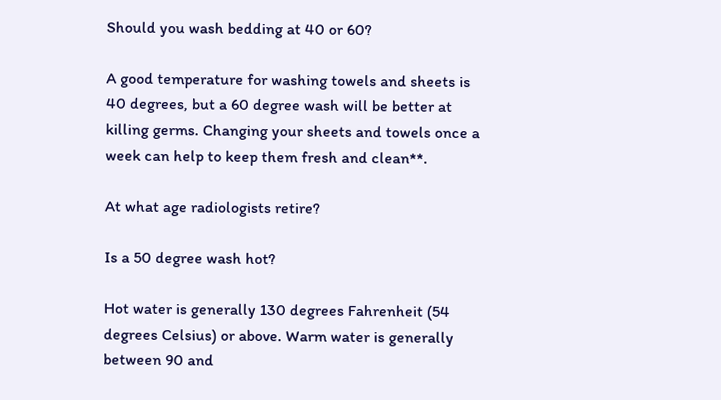Should you wash bedding at 40 or 60?

A good temperature for washing towels and sheets is 40 degrees, but a 60 degree wash will be better at killing germs. Changing your sheets and towels once a week can help to keep them fresh and clean**.

At what age radiologists retire?

Is a 50 degree wash hot?

Hot water is generally 130 degrees Fahrenheit (54 degrees Celsius) or above. Warm water is generally between 90 and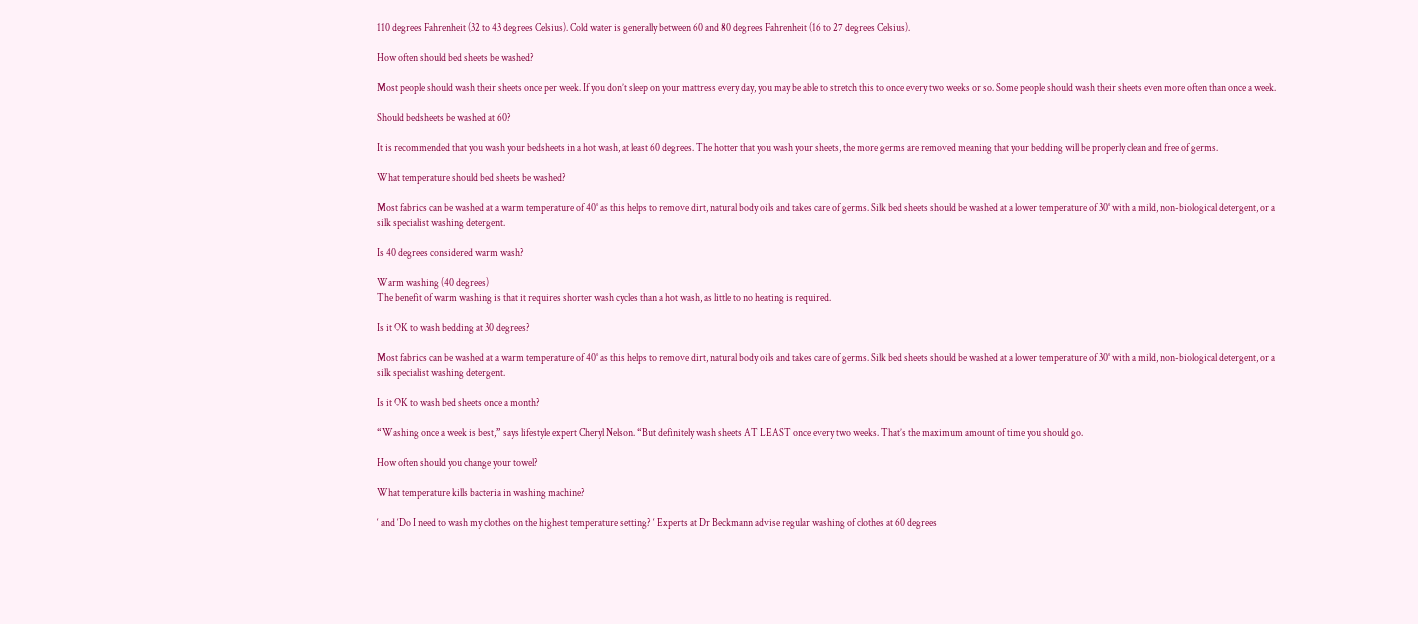110 degrees Fahrenheit (32 to 43 degrees Celsius). Cold water is generally between 60 and 80 degrees Fahrenheit (16 to 27 degrees Celsius).

How often should bed sheets be washed?

Most people should wash their sheets once per week. If you don’t sleep on your mattress every day, you may be able to stretch this to once every two weeks or so. Some people should wash their sheets even more often than once a week.

Should bedsheets be washed at 60?

It is recommended that you wash your bedsheets in a hot wash, at least 60 degrees. The hotter that you wash your sheets, the more germs are removed meaning that your bedding will be properly clean and free of germs.

What temperature should bed sheets be washed?

Most fabrics can be washed at a warm temperature of 40° as this helps to remove dirt, natural body oils and takes care of germs. Silk bed sheets should be washed at a lower temperature of 30° with a mild, non-biological detergent, or a silk specialist washing detergent.

Is 40 degrees considered warm wash?

Warm washing (40 degrees)
The benefit of warm washing is that it requires shorter wash cycles than a hot wash, as little to no heating is required.

Is it OK to wash bedding at 30 degrees?

Most fabrics can be washed at a warm temperature of 40° as this helps to remove dirt, natural body oils and takes care of germs. Silk bed sheets should be washed at a lower temperature of 30° with a mild, non-biological detergent, or a silk specialist washing detergent.

Is it OK to wash bed sheets once a month?

“Washing once a week is best,” says lifestyle expert Cheryl Nelson. “But definitely wash sheets AT LEAST once every two weeks. That’s the maximum amount of time you should go.

How often should you change your towel?

What temperature kills bacteria in washing machine?

‘ and ‘Do I need to wash my clothes on the highest temperature setting? ‘ Experts at Dr Beckmann advise regular washing of clothes at 60 degrees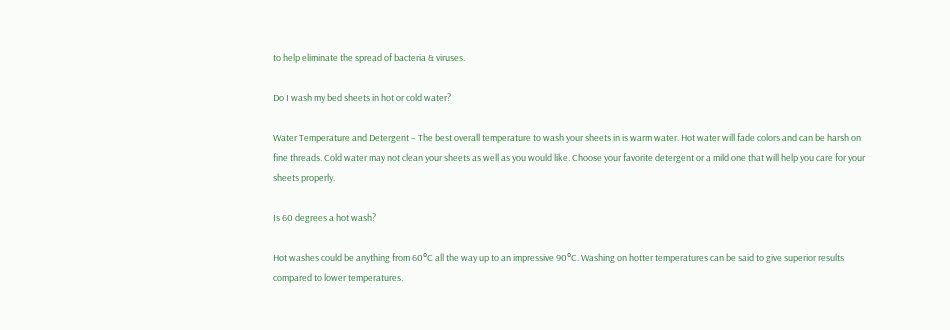to help eliminate the spread of bacteria & viruses.

Do I wash my bed sheets in hot or cold water?

Water Temperature and Detergent – The best overall temperature to wash your sheets in is warm water. Hot water will fade colors and can be harsh on fine threads. Cold water may not clean your sheets as well as you would like. Choose your favorite detergent or a mild one that will help you care for your sheets properly.

Is 60 degrees a hot wash?

Hot washes could be anything from 60°C all the way up to an impressive 90°C. Washing on hotter temperatures can be said to give superior results compared to lower temperatures.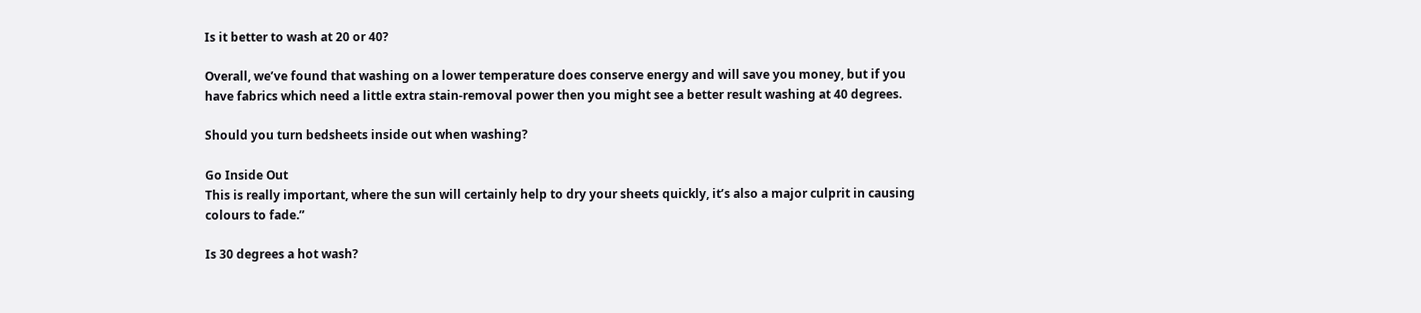Is it better to wash at 20 or 40?

Overall, we’ve found that washing on a lower temperature does conserve energy and will save you money, but if you have fabrics which need a little extra stain-removal power then you might see a better result washing at 40 degrees.

Should you turn bedsheets inside out when washing?

Go Inside Out
This is really important, where the sun will certainly help to dry your sheets quickly, it’s also a major culprit in causing colours to fade.”

Is 30 degrees a hot wash?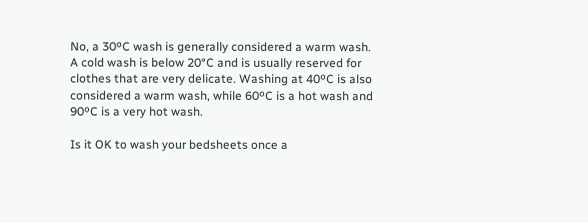No, a 30ºC wash is generally considered a warm wash. A cold wash is below 20°C and is usually reserved for clothes that are very delicate. Washing at 40ºC is also considered a warm wash, while 60ºC is a hot wash and 90ºC is a very hot wash.

Is it OK to wash your bedsheets once a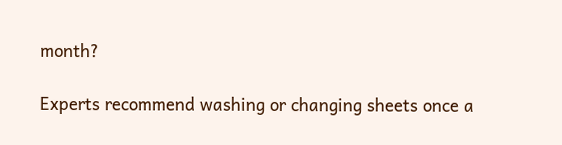month?

Experts recommend washing or changing sheets once a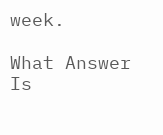week.

What Answer Is